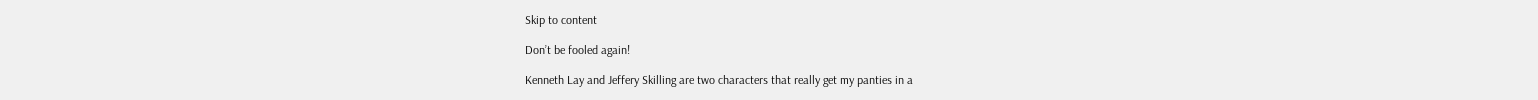Skip to content

Don’t be fooled again!

Kenneth Lay and Jeffery Skilling are two characters that really get my panties in a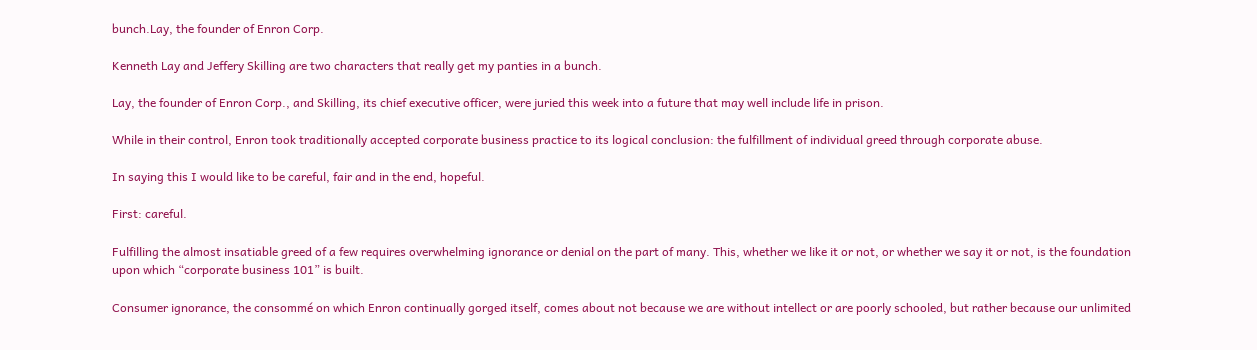bunch.Lay, the founder of Enron Corp.

Kenneth Lay and Jeffery Skilling are two characters that really get my panties in a bunch.

Lay, the founder of Enron Corp., and Skilling, its chief executive officer, were juried this week into a future that may well include life in prison.

While in their control, Enron took traditionally accepted corporate business practice to its logical conclusion: the fulfillment of individual greed through corporate abuse.

In saying this I would like to be careful, fair and in the end, hopeful.

First: careful.

Fulfilling the almost insatiable greed of a few requires overwhelming ignorance or denial on the part of many. This, whether we like it or not, or whether we say it or not, is the foundation upon which “corporate business 101” is built.

Consumer ignorance, the consommé on which Enron continually gorged itself, comes about not because we are without intellect or are poorly schooled, but rather because our unlimited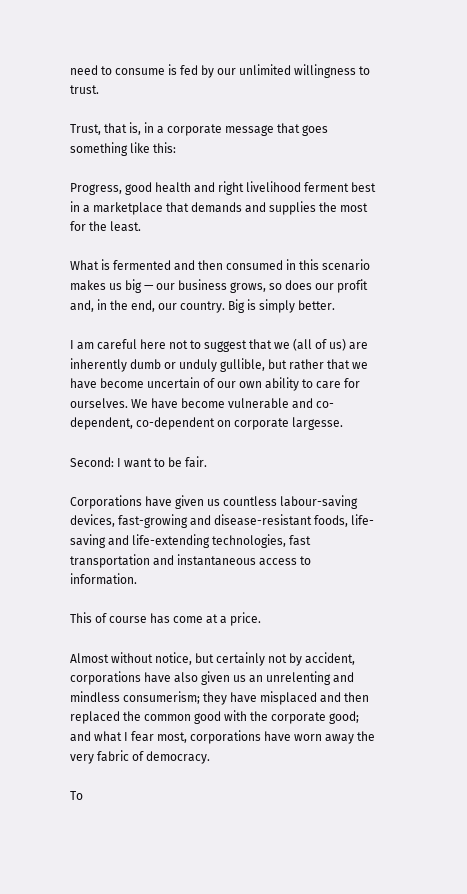need to consume is fed by our unlimited willingness to trust.

Trust, that is, in a corporate message that goes something like this:

Progress, good health and right livelihood ferment best in a marketplace that demands and supplies the most for the least.

What is fermented and then consumed in this scenario makes us big — our business grows, so does our profit and, in the end, our country. Big is simply better.

I am careful here not to suggest that we (all of us) are inherently dumb or unduly gullible, but rather that we have become uncertain of our own ability to care for ourselves. We have become vulnerable and co-dependent, co-dependent on corporate largesse.

Second: I want to be fair.

Corporations have given us countless labour-saving devices, fast-growing and disease-resistant foods, life-saving and life-extending technologies, fast transportation and instantaneous access to information.

This of course has come at a price.

Almost without notice, but certainly not by accident, corporations have also given us an unrelenting and mindless consumerism; they have misplaced and then replaced the common good with the corporate good; and what I fear most, corporations have worn away the very fabric of democracy.

To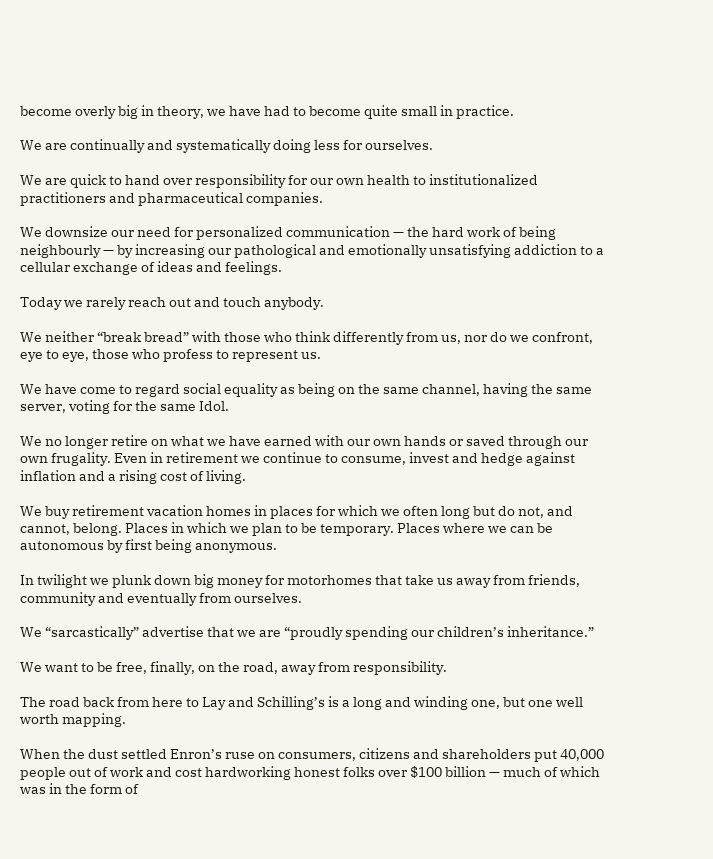become overly big in theory, we have had to become quite small in practice.

We are continually and systematically doing less for ourselves.

We are quick to hand over responsibility for our own health to institutionalized practitioners and pharmaceutical companies.

We downsize our need for personalized communication — the hard work of being neighbourly — by increasing our pathological and emotionally unsatisfying addiction to a cellular exchange of ideas and feelings.

Today we rarely reach out and touch anybody.

We neither “break bread” with those who think differently from us, nor do we confront, eye to eye, those who profess to represent us.

We have come to regard social equality as being on the same channel, having the same server, voting for the same Idol.

We no longer retire on what we have earned with our own hands or saved through our own frugality. Even in retirement we continue to consume, invest and hedge against inflation and a rising cost of living.

We buy retirement vacation homes in places for which we often long but do not, and cannot, belong. Places in which we plan to be temporary. Places where we can be autonomous by first being anonymous.

In twilight we plunk down big money for motorhomes that take us away from friends, community and eventually from ourselves.

We “sarcastically” advertise that we are “proudly spending our children’s inheritance.”

We want to be free, finally, on the road, away from responsibility.

The road back from here to Lay and Schilling’s is a long and winding one, but one well worth mapping.

When the dust settled Enron’s ruse on consumers, citizens and shareholders put 40,000 people out of work and cost hardworking honest folks over $100 billion — much of which was in the form of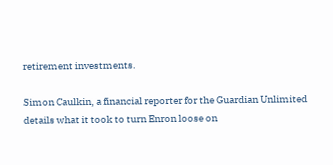retirement investments.

Simon Caulkin, a financial reporter for the Guardian Unlimited details what it took to turn Enron loose on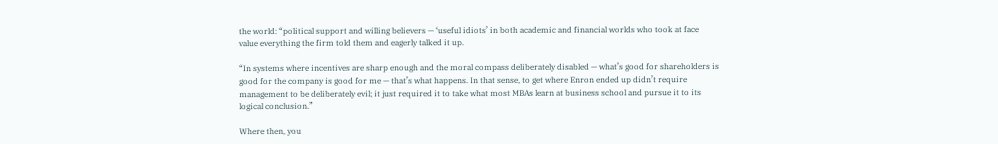the world: “political support and willing believers — ‘useful idiots’ in both academic and financial worlds who took at face value everything the firm told them and eagerly talked it up.

“In systems where incentives are sharp enough and the moral compass deliberately disabled — what’s good for shareholders is good for the company is good for me — that’s what happens. In that sense, to get where Enron ended up didn’t require management to be deliberately evil; it just required it to take what most MBAs learn at business school and pursue it to its logical conclusion.”

Where then, you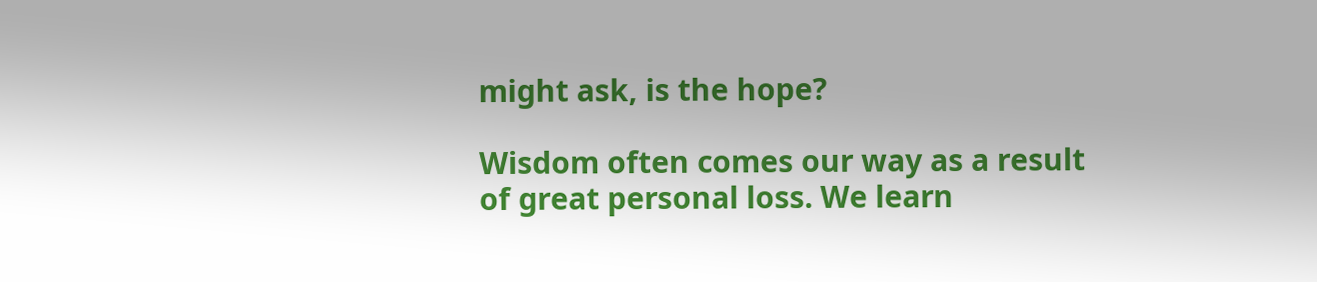might ask, is the hope?

Wisdom often comes our way as a result of great personal loss. We learn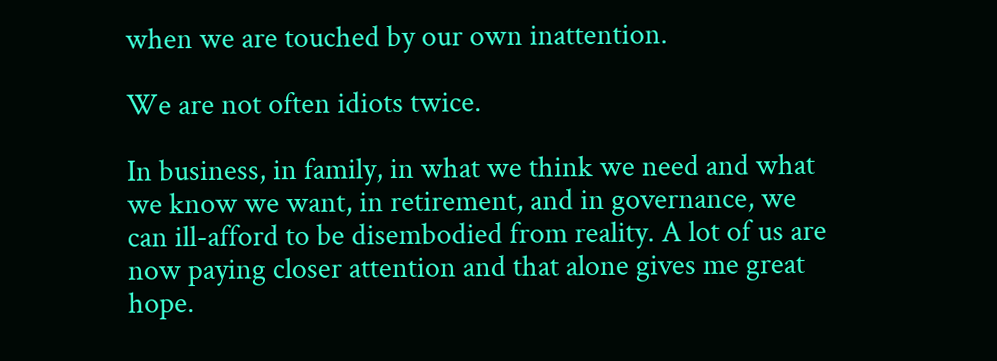when we are touched by our own inattention.

We are not often idiots twice.

In business, in family, in what we think we need and what we know we want, in retirement, and in governance, we can ill-afford to be disembodied from reality. A lot of us are now paying closer attention and that alone gives me great hope.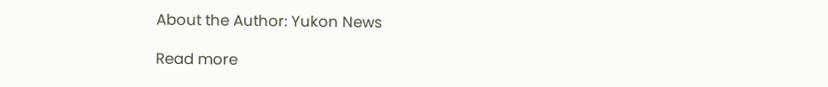About the Author: Yukon News

Read more